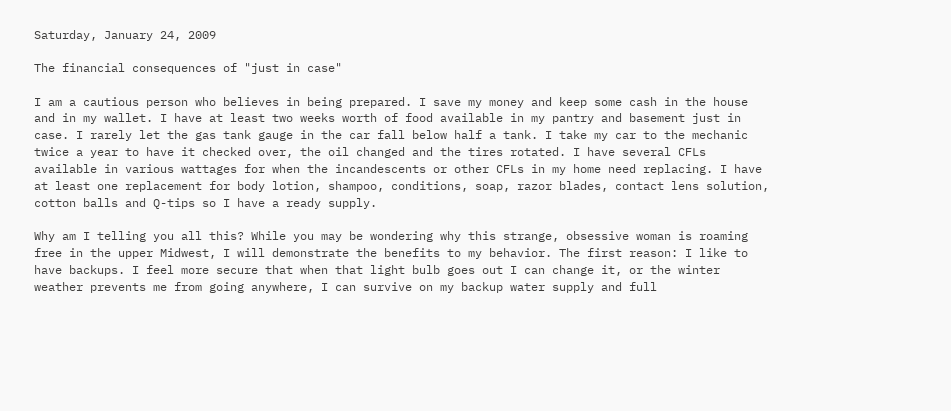Saturday, January 24, 2009

The financial consequences of "just in case"

I am a cautious person who believes in being prepared. I save my money and keep some cash in the house and in my wallet. I have at least two weeks worth of food available in my pantry and basement just in case. I rarely let the gas tank gauge in the car fall below half a tank. I take my car to the mechanic twice a year to have it checked over, the oil changed and the tires rotated. I have several CFLs available in various wattages for when the incandescents or other CFLs in my home need replacing. I have at least one replacement for body lotion, shampoo, conditions, soap, razor blades, contact lens solution, cotton balls and Q-tips so I have a ready supply.

Why am I telling you all this? While you may be wondering why this strange, obsessive woman is roaming free in the upper Midwest, I will demonstrate the benefits to my behavior. The first reason: I like to have backups. I feel more secure that when that light bulb goes out I can change it, or the winter weather prevents me from going anywhere, I can survive on my backup water supply and full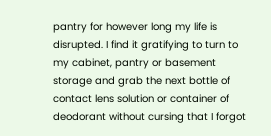pantry for however long my life is disrupted. I find it gratifying to turn to my cabinet, pantry or basement storage and grab the next bottle of contact lens solution or container of deodorant without cursing that I forgot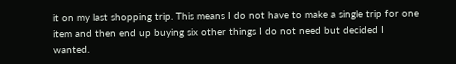it on my last shopping trip. This means I do not have to make a single trip for one item and then end up buying six other things I do not need but decided I wanted.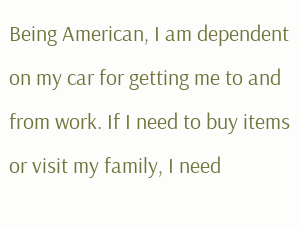Being American, I am dependent on my car for getting me to and from work. If I need to buy items or visit my family, I need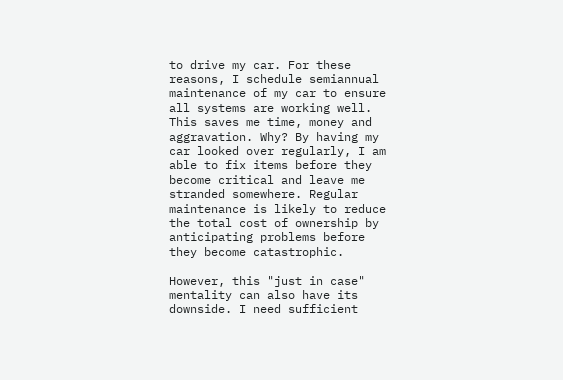to drive my car. For these reasons, I schedule semiannual maintenance of my car to ensure all systems are working well. This saves me time, money and aggravation. Why? By having my car looked over regularly, I am able to fix items before they become critical and leave me stranded somewhere. Regular maintenance is likely to reduce the total cost of ownership by anticipating problems before they become catastrophic.

However, this "just in case" mentality can also have its downside. I need sufficient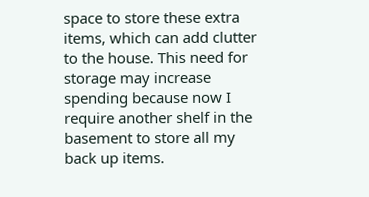space to store these extra items, which can add clutter to the house. This need for storage may increase spending because now I require another shelf in the basement to store all my back up items.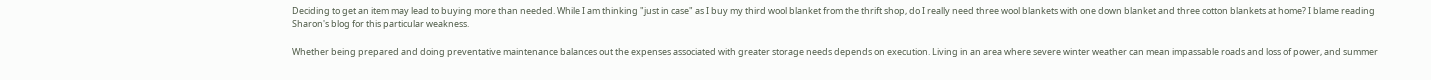Deciding to get an item may lead to buying more than needed. While I am thinking "just in case" as I buy my third wool blanket from the thrift shop, do I really need three wool blankets with one down blanket and three cotton blankets at home? I blame reading Sharon's blog for this particular weakness.

Whether being prepared and doing preventative maintenance balances out the expenses associated with greater storage needs depends on execution. Living in an area where severe winter weather can mean impassable roads and loss of power, and summer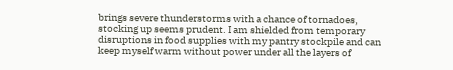brings severe thunderstorms with a chance of tornadoes, stocking up seems prudent. I am shielded from temporary disruptions in food supplies with my pantry stockpile and can keep myself warm without power under all the layers of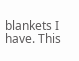blankets I have. This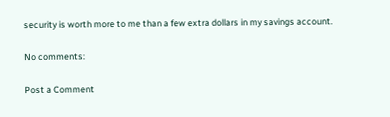security is worth more to me than a few extra dollars in my savings account.

No comments:

Post a Comment